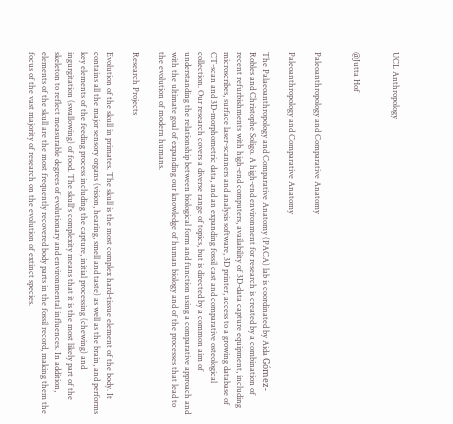UCL Anthropology


@Jutta Hof


Paleoanthropology and Comparative Anatomy

Paleoanthropology and Comparative Anatomy

The Palaeoanthropology and Comparative Anatomy (PACA) lab is coordinated by Aida Gómez-Robles and Christophe Soligo. A high-end environment for research is created by a combination of recent refurbishments with high-end computers, availability of 3D-data capture equipment, including microscribes, surface laser-scanners and analysis software, 3D printer, access to a growing database of CT-scan and 3D-morphometric data, and an expanding fossil cast and comparative osteological collection. Our research covers a diverse range of topics, but is directed by a common aim of understanding the relationship between biological form and function using a comparative approach and with the ultimate goal of expanding our knowledge of human biology and of the processes that lead to the evolution of modern humans.

Research Projects

Evolution of the skull in primates. The skull is the most complex hard-tissue element of the body. It contains all the major sensory organs (vision, hearing, smell and taste) as well as the brain, and performs key elements of the feeding process including the capture, initial processing (chewing) and ingurgitation (swallowing) of food. The skull's complexity means that it is the most likely part of the skeleton to reflect measurable degrees of evolutionary and environmental influences. In addition, elements of the skull are the most frequently recovered body parts in the fossil record, making them the focus of the vast majority of research on the evolution of extinct species.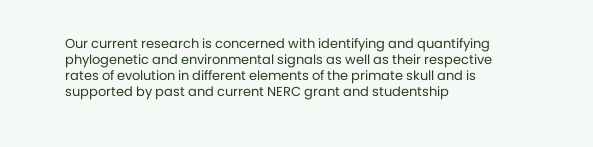Our current research is concerned with identifying and quantifying phylogenetic and environmental signals as well as their respective rates of evolution in different elements of the primate skull and is supported by past and current NERC grant and studentship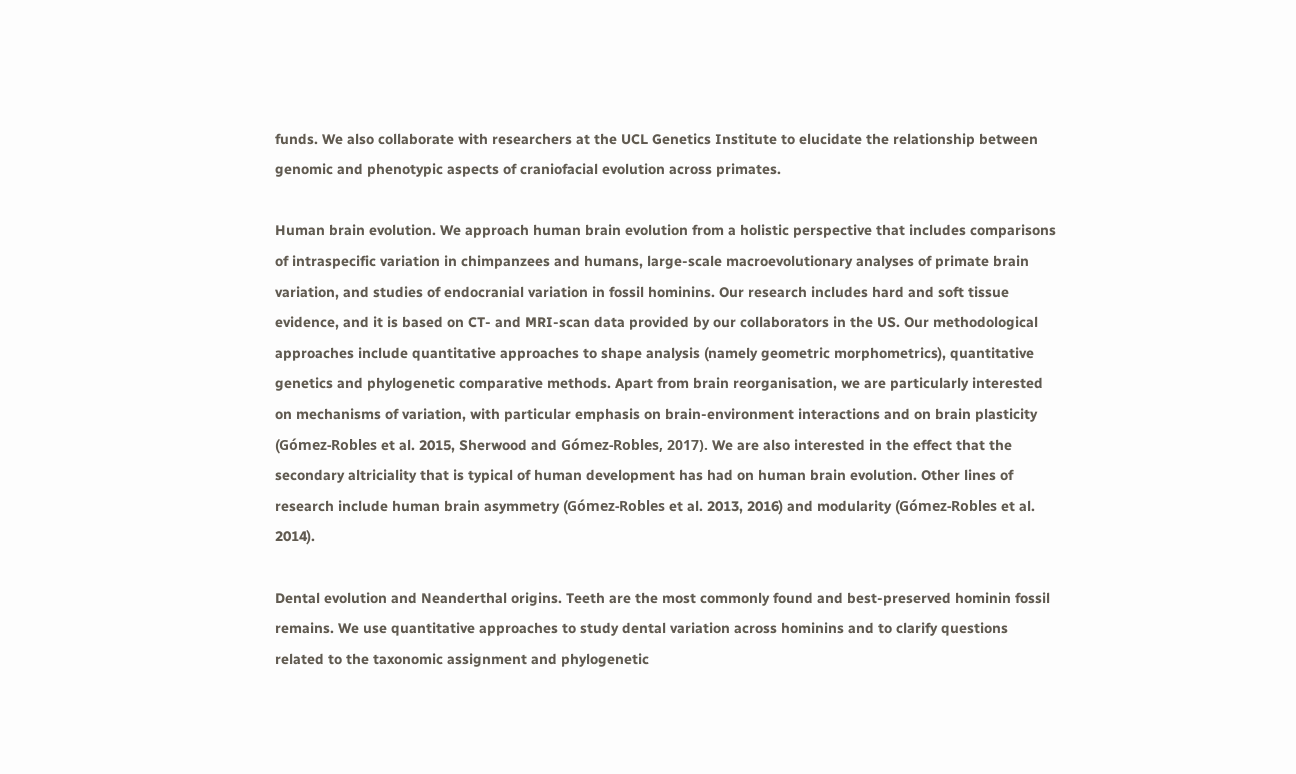funds. We also collaborate with researchers at the UCL Genetics Institute to elucidate the relationship between genomic and phenotypic aspects of craniofacial evolution across primates.

Human brain evolution. We approach human brain evolution from a holistic perspective that includes comparisons of intraspecific variation in chimpanzees and humans, large-scale macroevolutionary analyses of primate brain variation, and studies of endocranial variation in fossil hominins. Our research includes hard and soft tissue evidence, and it is based on CT- and MRI-scan data provided by our collaborators in the US. Our methodological approaches include quantitative approaches to shape analysis (namely geometric morphometrics), quantitative genetics and phylogenetic comparative methods. Apart from brain reorganisation, we are particularly interested on mechanisms of variation, with particular emphasis on brain-environment interactions and on brain plasticity (Gómez-Robles et al. 2015, Sherwood and Gómez-Robles, 2017). We are also interested in the effect that the secondary altriciality that is typical of human development has had on human brain evolution. Other lines of research include human brain asymmetry (Gómez-Robles et al. 2013, 2016) and modularity (Gómez-Robles et al. 2014).

Dental evolution and Neanderthal origins. Teeth are the most commonly found and best-preserved hominin fossil remains. We use quantitative approaches to study dental variation across hominins and to clarify questions related to the taxonomic assignment and phylogenetic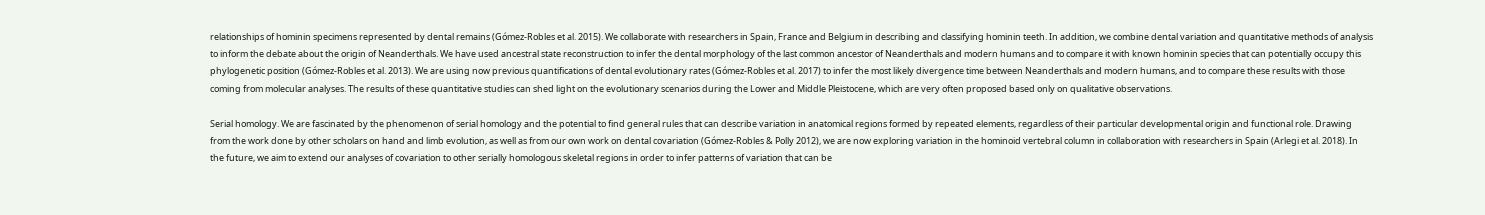relationships of hominin specimens represented by dental remains (Gómez-Robles et al. 2015). We collaborate with researchers in Spain, France and Belgium in describing and classifying hominin teeth. In addition, we combine dental variation and quantitative methods of analysis to inform the debate about the origin of Neanderthals. We have used ancestral state reconstruction to infer the dental morphology of the last common ancestor of Neanderthals and modern humans and to compare it with known hominin species that can potentially occupy this phylogenetic position (Gómez-Robles et al. 2013). We are using now previous quantifications of dental evolutionary rates (Gómez-Robles et al. 2017) to infer the most likely divergence time between Neanderthals and modern humans, and to compare these results with those coming from molecular analyses. The results of these quantitative studies can shed light on the evolutionary scenarios during the Lower and Middle Pleistocene, which are very often proposed based only on qualitative observations.

Serial homology. We are fascinated by the phenomenon of serial homology and the potential to find general rules that can describe variation in anatomical regions formed by repeated elements, regardless of their particular developmental origin and functional role. Drawing from the work done by other scholars on hand and limb evolution, as well as from our own work on dental covariation (Gómez-Robles & Polly 2012), we are now exploring variation in the hominoid vertebral column in collaboration with researchers in Spain (Arlegi et al. 2018). In the future, we aim to extend our analyses of covariation to other serially homologous skeletal regions in order to infer patterns of variation that can be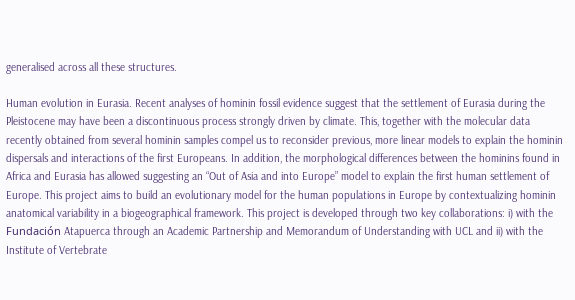generalised across all these structures.

Human evolution in Eurasia. Recent analyses of hominin fossil evidence suggest that the settlement of Eurasia during the Pleistocene may have been a discontinuous process strongly driven by climate. This, together with the molecular data recently obtained from several hominin samples compel us to reconsider previous, more linear models to explain the hominin dispersals and interactions of the first Europeans. In addition, the morphological differences between the hominins found in Africa and Eurasia has allowed suggesting an “Out of Asia and into Europe” model to explain the first human settlement of Europe. This project aims to build an evolutionary model for the human populations in Europe by contextualizing hominin anatomical variability in a biogeographical framework. This project is developed through two key collaborations: i) with the Fundación Atapuerca through an Academic Partnership and Memorandum of Understanding with UCL and ii) with the Institute of Vertebrate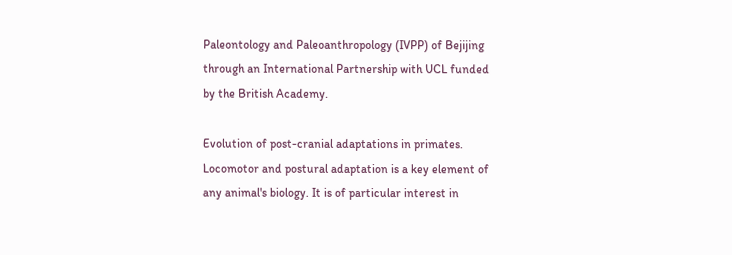Paleontology and Paleoanthropology (IVPP) of Bejijing through an International Partnership with UCL funded by the British Academy.

Evolution of post-cranial adaptations in primates. Locomotor and postural adaptation is a key element of any animal's biology. It is of particular interest in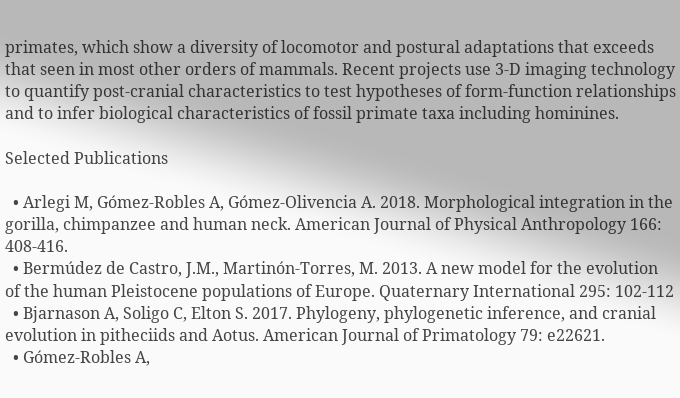primates, which show a diversity of locomotor and postural adaptations that exceeds that seen in most other orders of mammals. Recent projects use 3-D imaging technology to quantify post-cranial characteristics to test hypotheses of form-function relationships and to infer biological characteristics of fossil primate taxa including hominines.

Selected Publications

  • Arlegi M, Gómez-Robles A, Gómez-Olivencia A. 2018. Morphological integration in the gorilla, chimpanzee and human neck. American Journal of Physical Anthropology 166: 408-416.
  • Bermúdez de Castro, J.M., Martinón-Torres, M. 2013. A new model for the evolution of the human Pleistocene populations of Europe. Quaternary International 295: 102-112
  • Bjarnason A, Soligo C, Elton S. 2017. Phylogeny, phylogenetic inference, and cranial evolution in pitheciids and Aotus. American Journal of Primatology 79: e22621.
  • Gómez-Robles A,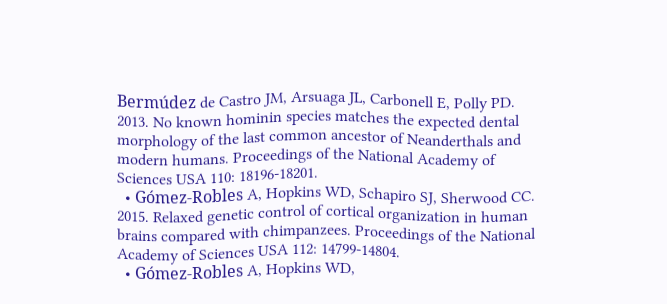Bermúdez de Castro JM, Arsuaga JL, Carbonell E, Polly PD. 2013. No known hominin species matches the expected dental morphology of the last common ancestor of Neanderthals and modern humans. Proceedings of the National Academy of Sciences USA 110: 18196-18201.
  • Gómez-Robles A, Hopkins WD, Schapiro SJ, Sherwood CC. 2015. Relaxed genetic control of cortical organization in human brains compared with chimpanzees. Proceedings of the National Academy of Sciences USA 112: 14799-14804.
  • Gómez-Robles A, Hopkins WD,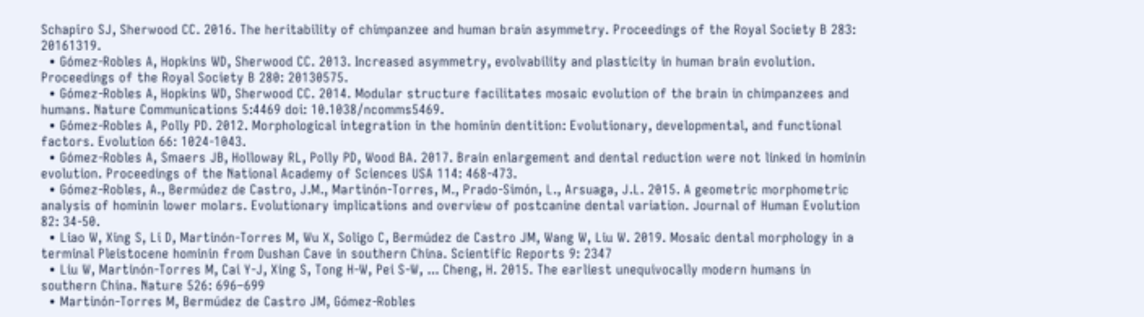Schapiro SJ, Sherwood CC. 2016. The heritability of chimpanzee and human brain asymmetry. Proceedings of the Royal Society B 283: 20161319.
  • Gómez-Robles A, Hopkins WD, Sherwood CC. 2013. Increased asymmetry, evolvability and plasticity in human brain evolution. Proceedings of the Royal Society B 280: 20130575.
  • Gómez-Robles A, Hopkins WD, Sherwood CC. 2014. Modular structure facilitates mosaic evolution of the brain in chimpanzees and humans. Nature Communications 5:4469 doi: 10.1038/ncomms5469.
  • Gómez-Robles A, Polly PD. 2012. Morphological integration in the hominin dentition: Evolutionary, developmental, and functional factors. Evolution 66: 1024-1043.
  • Gómez-Robles A, Smaers JB, Holloway RL, Polly PD, Wood BA. 2017. Brain enlargement and dental reduction were not linked in hominin evolution. Proceedings of the National Academy of Sciences USA 114: 468-473.
  • Gómez-Robles, A., Bermúdez de Castro, J.M., Martinón-Torres, M., Prado-Simón, L., Arsuaga, J.L. 2015. A geometric morphometric analysis of hominin lower molars. Evolutionary implications and overview of postcanine dental variation. Journal of Human Evolution 82: 34-50.
  • Liao W, Xing S, Li D, Martinón-Torres M, Wu X, Soligo C, Bermúdez de Castro JM, Wang W, Liu W. 2019. Mosaic dental morphology in a terminal Pleistocene hominin from Dushan Cave in southern China. Scientific Reports 9: 2347
  • Liu W, Martinón-Torres M, Cai Y-J, Xing S, Tong H-W, Pei S-W, ... Cheng, H. 2015. The earliest unequivocally modern humans in southern China. Nature 526: 696–699
  • Martinón-Torres M, Bermúdez de Castro JM, Gómez-Robles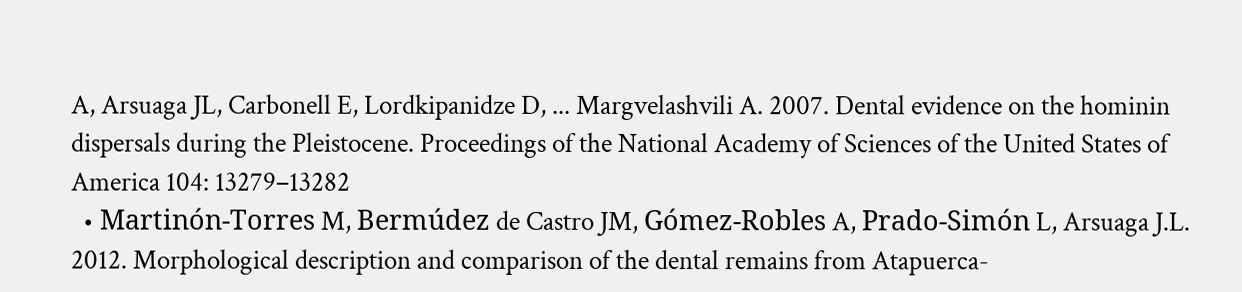A, Arsuaga JL, Carbonell E, Lordkipanidze D, ... Margvelashvili A. 2007. Dental evidence on the hominin dispersals during the Pleistocene. Proceedings of the National Academy of Sciences of the United States of America 104: 13279–13282
  • Martinón-Torres M, Bermúdez de Castro JM, Gómez-Robles A, Prado-Simón L, Arsuaga J.L. 2012. Morphological description and comparison of the dental remains from Atapuerca-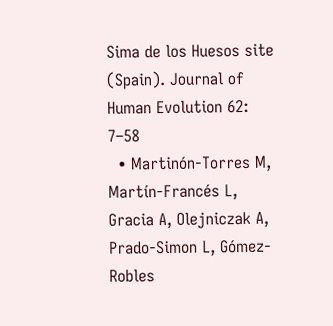Sima de los Huesos site (Spain). Journal of Human Evolution 62: 7–58
  • Martinón-Torres M, Martín-Francés L, Gracia A, Olejniczak A, Prado-Simon L, Gómez-Robles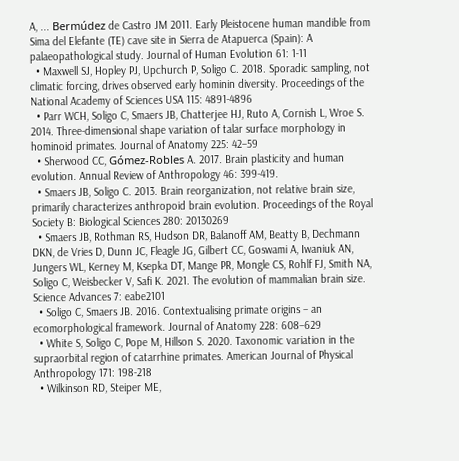A, ... Bermúdez de Castro JM 2011. Early Pleistocene human mandible from Sima del Elefante (TE) cave site in Sierra de Atapuerca (Spain): A palaeopathological study. Journal of Human Evolution 61: 1-11
  • Maxwell SJ, Hopley PJ, Upchurch P, Soligo C. 2018. Sporadic sampling, not climatic forcing, drives observed early hominin diversity. Proceedings of the National Academy of Sciences USA 115: 4891-4896
  • Parr WCH, Soligo C, Smaers JB, Chatterjee HJ, Ruto A, Cornish L, Wroe S. 2014. Three-dimensional shape variation of talar surface morphology in hominoid primates. Journal of Anatomy 225: 42–59
  • Sherwood CC, Gómez-Robles A. 2017. Brain plasticity and human evolution. Annual Review of Anthropology 46: 399-419.
  • Smaers JB, Soligo C. 2013. Brain reorganization, not relative brain size, primarily characterizes anthropoid brain evolution. Proceedings of the Royal Society B: Biological Sciences 280: 20130269
  • Smaers JB, Rothman RS, Hudson DR, Balanoff AM, Beatty B, Dechmann DKN, de Vries D, Dunn JC, Fleagle JG, Gilbert CC, Goswami A, Iwaniuk AN, Jungers WL, Kerney M, Ksepka DT, Mange PR, Mongle CS, Rohlf FJ, Smith NA, Soligo C, Weisbecker V, Safi K. 2021. The evolution of mammalian brain size. Science Advances 7: eabe2101
  • Soligo C, Smaers JB. 2016. Contextualising primate origins – an ecomorphological framework. Journal of Anatomy 228: 608–629
  • White S, Soligo C, Pope M, Hillson S. 2020. Taxonomic variation in the supraorbital region of catarrhine primates. American Journal of Physical Anthropology 171: 198-218
  • Wilkinson RD, Steiper ME,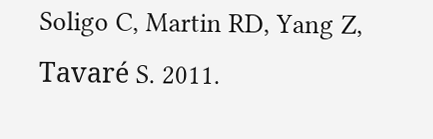Soligo C, Martin RD, Yang Z, Tavaré S. 2011.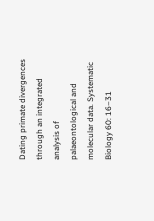Dating primate divergences through an integrated analysis of palaeontological and molecular data. Systematic Biology 60: 16–31